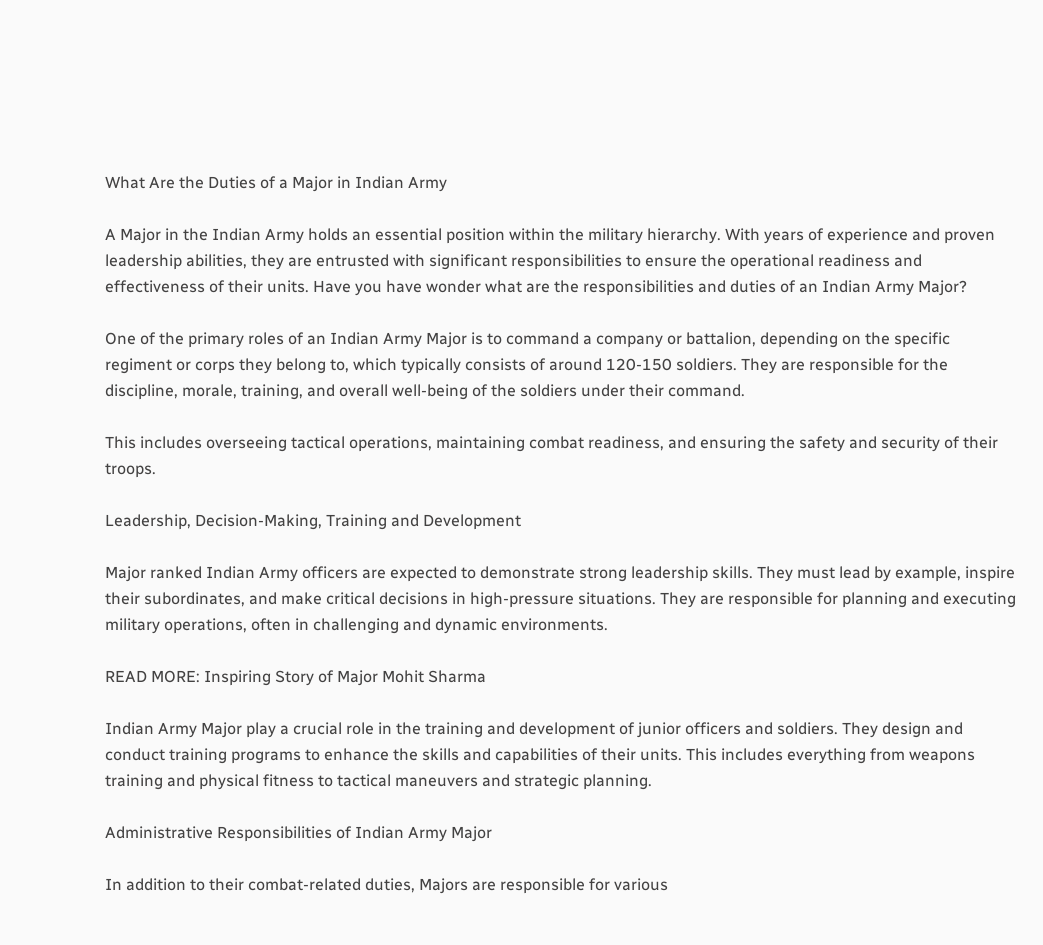What Are the Duties of a Major in Indian Army

A Major in the Indian Army holds an essential position within the military hierarchy. With years of experience and proven leadership abilities, they are entrusted with significant responsibilities to ensure the operational readiness and effectiveness of their units. Have you have wonder what are the responsibilities and duties of an Indian Army Major?

One of the primary roles of an Indian Army Major is to command a company or battalion, depending on the specific regiment or corps they belong to, which typically consists of around 120-150 soldiers. They are responsible for the discipline, morale, training, and overall well-being of the soldiers under their command.

This includes overseeing tactical operations, maintaining combat readiness, and ensuring the safety and security of their troops.

Leadership, Decision-Making, Training and Development

Major ranked Indian Army officers are expected to demonstrate strong leadership skills. They must lead by example, inspire their subordinates, and make critical decisions in high-pressure situations. They are responsible for planning and executing military operations, often in challenging and dynamic environments.

READ MORE: Inspiring Story of Major Mohit Sharma

Indian Army Major play a crucial role in the training and development of junior officers and soldiers. They design and conduct training programs to enhance the skills and capabilities of their units. This includes everything from weapons training and physical fitness to tactical maneuvers and strategic planning.

Administrative Responsibilities of Indian Army Major

In addition to their combat-related duties, Majors are responsible for various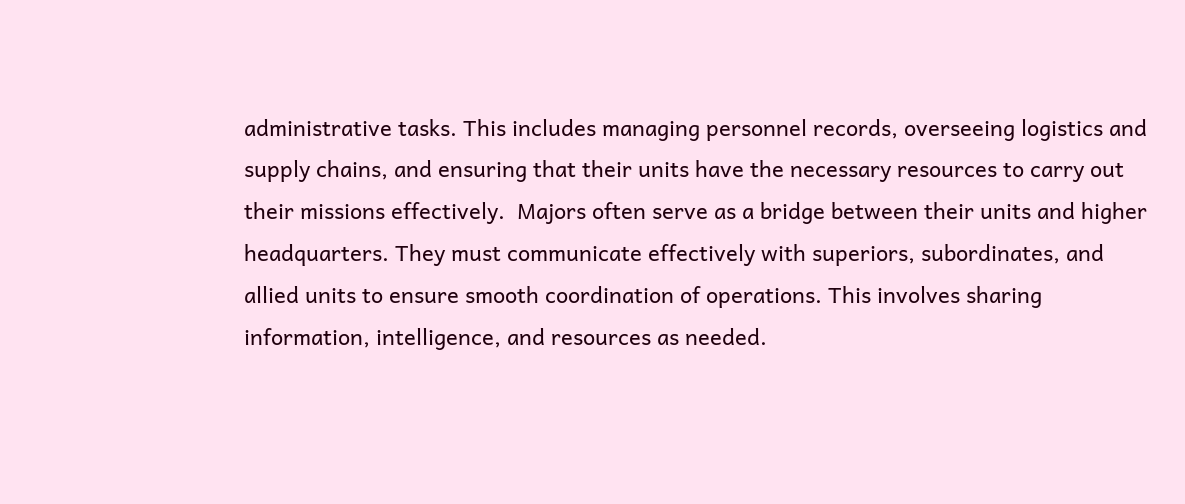administrative tasks. This includes managing personnel records, overseeing logistics and supply chains, and ensuring that their units have the necessary resources to carry out their missions effectively.  Majors often serve as a bridge between their units and higher headquarters. They must communicate effectively with superiors, subordinates, and allied units to ensure smooth coordination of operations. This involves sharing information, intelligence, and resources as needed.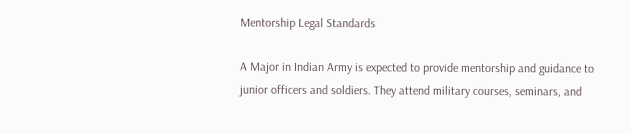Mentorship Legal Standards

A Major in Indian Army is expected to provide mentorship and guidance to junior officers and soldiers. They attend military courses, seminars, and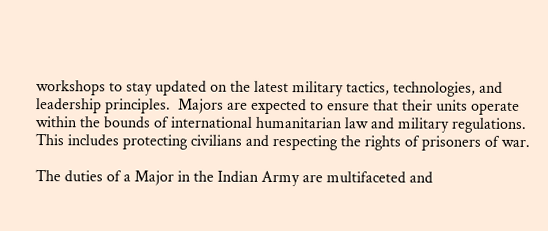workshops to stay updated on the latest military tactics, technologies, and leadership principles.  Majors are expected to ensure that their units operate within the bounds of international humanitarian law and military regulations. This includes protecting civilians and respecting the rights of prisoners of war.

The duties of a Major in the Indian Army are multifaceted and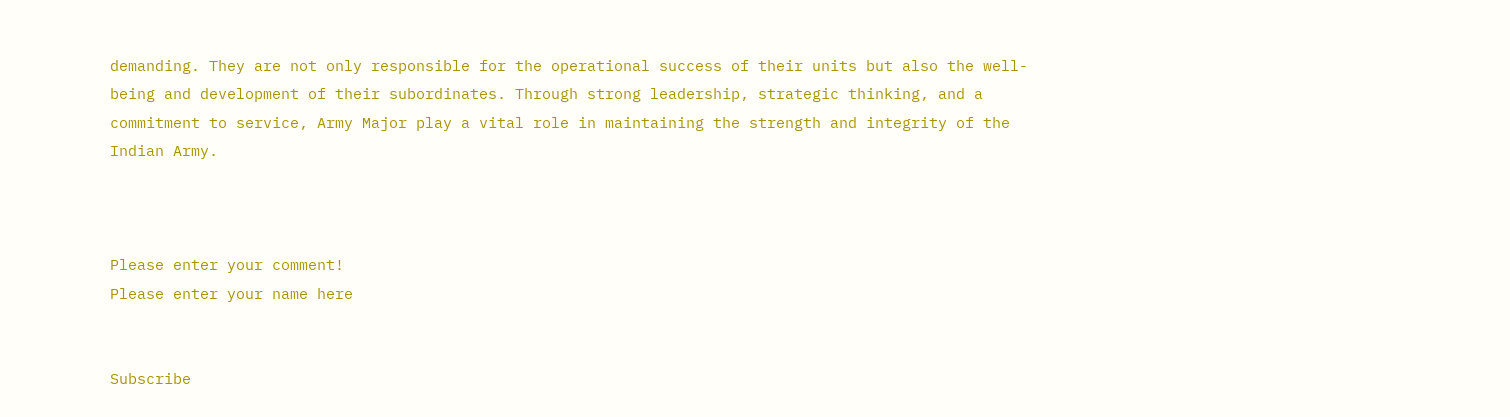demanding. They are not only responsible for the operational success of their units but also the well-being and development of their subordinates. Through strong leadership, strategic thinking, and a commitment to service, Army Major play a vital role in maintaining the strength and integrity of the Indian Army.



Please enter your comment!
Please enter your name here


Subscribe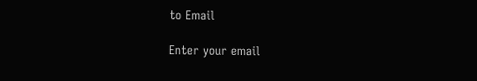to Email

Enter your email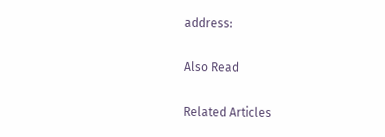address:

Also Read

Related Articles